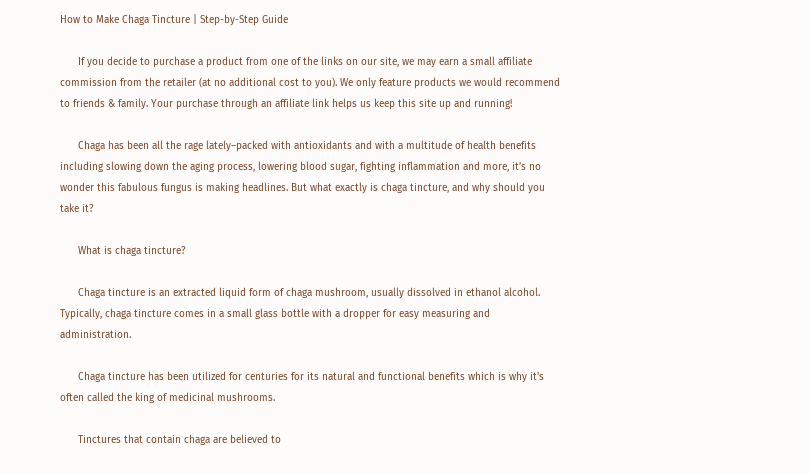How to Make Chaga Tincture | Step-by-Step Guide

      If you decide to purchase a product from one of the links on our site, we may earn a small affiliate commission from the retailer (at no additional cost to you). We only feature products we would recommend to friends & family. Your purchase through an affiliate link helps us keep this site up and running!

      Chaga has been all the rage lately–packed with antioxidants and with a multitude of health benefits including slowing down the aging process, lowering blood sugar, fighting inflammation and more, it’s no wonder this fabulous fungus is making headlines. But what exactly is chaga tincture, and why should you take it?

      What is chaga tincture?

      Chaga tincture is an extracted liquid form of chaga mushroom, usually dissolved in ethanol alcohol. Typically, chaga tincture comes in a small glass bottle with a dropper for easy measuring and administration.

      Chaga tincture has been utilized for centuries for its natural and functional benefits which is why it's often called the king of medicinal mushrooms.

      Tinctures that contain chaga are believed to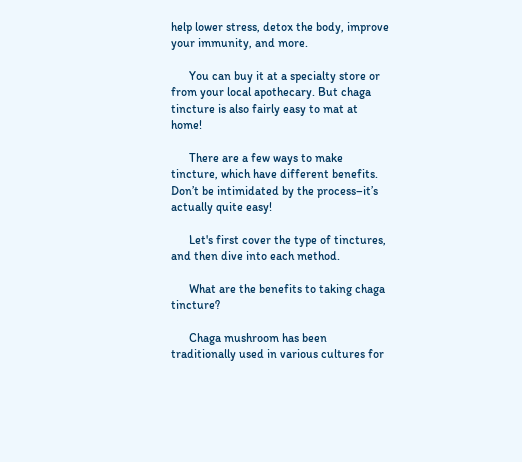help lower stress, detox the body, improve your immunity, and more.

      You can buy it at a specialty store or from your local apothecary. But chaga tincture is also fairly easy to mat at home!

      There are a few ways to make tincture, which have different benefits. Don’t be intimidated by the process–it’s actually quite easy!

      Let's first cover the type of tinctures, and then dive into each method.

      What are the benefits to taking chaga tincture?

      Chaga mushroom has been traditionally used in various cultures for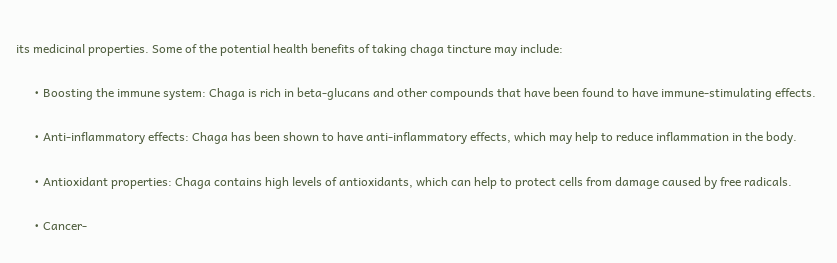its medicinal properties. Some of the potential health benefits of taking chaga tincture may include:

      • Boosting the immune system: Chaga is rich in beta-glucans and other compounds that have been found to have immune-stimulating effects.

      • Anti-inflammatory effects: Chaga has been shown to have anti-inflammatory effects, which may help to reduce inflammation in the body.

      • Antioxidant properties: Chaga contains high levels of antioxidants, which can help to protect cells from damage caused by free radicals.

      • Cancer-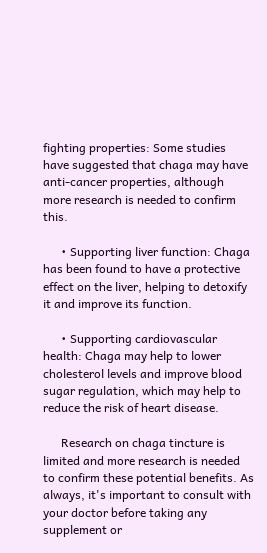fighting properties: Some studies have suggested that chaga may have anti-cancer properties, although more research is needed to confirm this.

      • Supporting liver function: Chaga has been found to have a protective effect on the liver, helping to detoxify it and improve its function.

      • Supporting cardiovascular health: Chaga may help to lower cholesterol levels and improve blood sugar regulation, which may help to reduce the risk of heart disease.

      Research on chaga tincture is limited and more research is needed to confirm these potential benefits. As always, it's important to consult with your doctor before taking any supplement or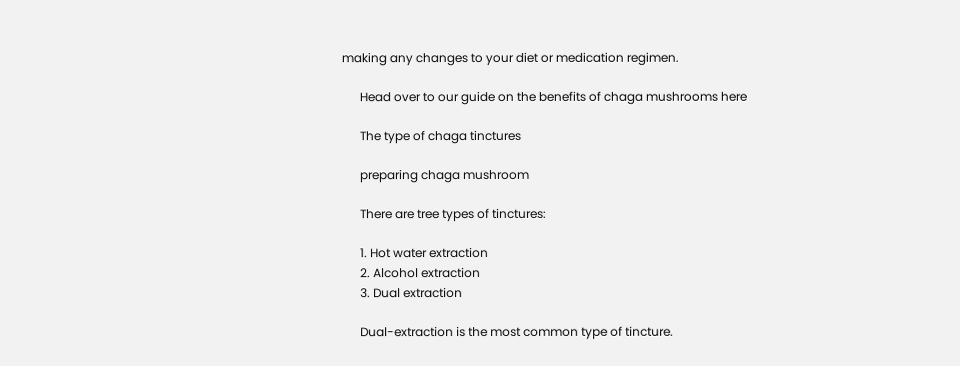making any changes to your diet or medication regimen.

      Head over to our guide on the benefits of chaga mushrooms here

      The type of chaga tinctures

      preparing chaga mushroom

      There are tree types of tinctures:

      1. Hot water extraction
      2. Alcohol extraction
      3. Dual extraction

      Dual-extraction is the most common type of tincture.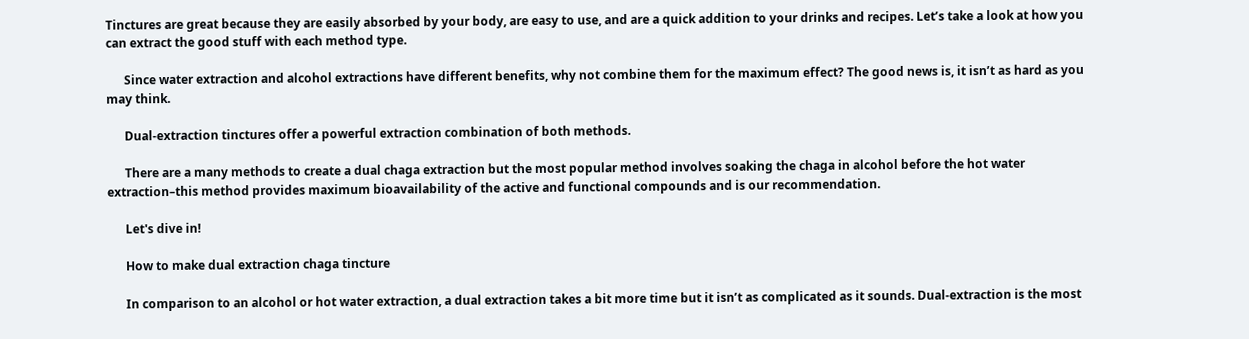Tinctures are great because they are easily absorbed by your body, are easy to use, and are a quick addition to your drinks and recipes. Let’s take a look at how you can extract the good stuff with each method type.

      Since water extraction and alcohol extractions have different benefits, why not combine them for the maximum effect? The good news is, it isn’t as hard as you may think.

      Dual-extraction tinctures offer a powerful extraction combination of both methods.

      There are a many methods to create a dual chaga extraction but the most popular method involves soaking the chaga in alcohol before the hot water extraction–this method provides maximum bioavailability of the active and functional compounds and is our recommendation.

      Let's dive in!

      How to make dual extraction chaga tincture

      In comparison to an alcohol or hot water extraction, a dual extraction takes a bit more time but it isn’t as complicated as it sounds. Dual-extraction is the most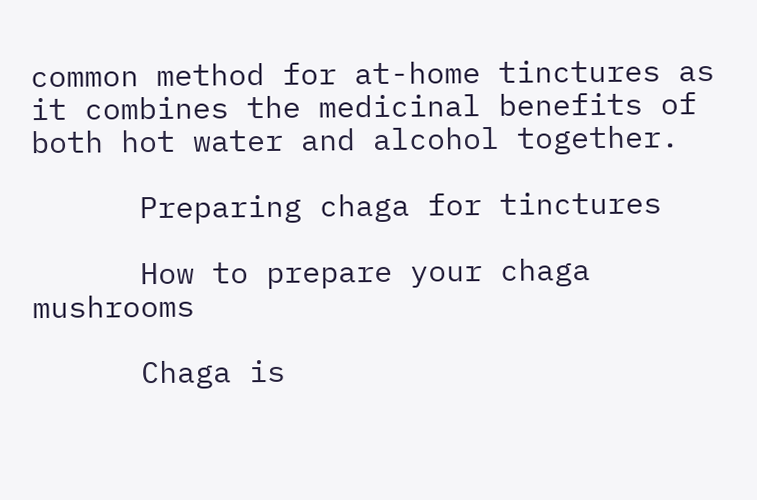common method for at-home tinctures as it combines the medicinal benefits of both hot water and alcohol together.

      Preparing chaga for tinctures

      How to prepare your chaga mushrooms

      Chaga is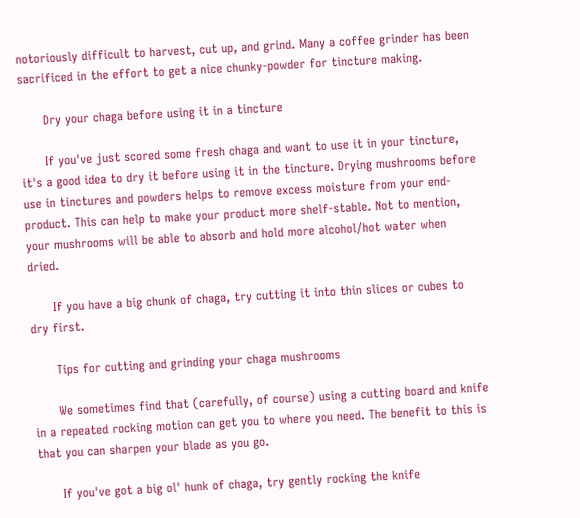notoriously difficult to harvest, cut up, and grind. Many a coffee grinder has been sacrificed in the effort to get a nice chunky-powder for tincture making.

      Dry your chaga before using it in a tincture

      If you've just scored some fresh chaga and want to use it in your tincture, it's a good idea to dry it before using it in the tincture. Drying mushrooms before use in tinctures and powders helps to remove excess moisture from your end-product. This can help to make your product more shelf-stable. Not to mention, your mushrooms will be able to absorb and hold more alcohol/hot water when dried.

      If you have a big chunk of chaga, try cutting it into thin slices or cubes to dry first.

      Tips for cutting and grinding your chaga mushrooms

      We sometimes find that (carefully, of course) using a cutting board and knife in a repeated rocking motion can get you to where you need. The benefit to this is that you can sharpen your blade as you go.

      If you've got a big ol' hunk of chaga, try gently rocking the knife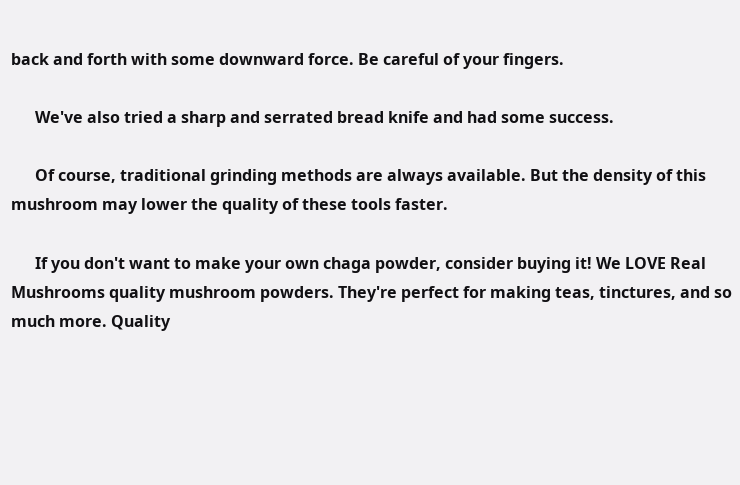back and forth with some downward force. Be careful of your fingers.

      We've also tried a sharp and serrated bread knife and had some success.

      Of course, traditional grinding methods are always available. But the density of this mushroom may lower the quality of these tools faster.

      If you don't want to make your own chaga powder, consider buying it! We LOVE Real Mushrooms quality mushroom powders. They're perfect for making teas, tinctures, and so much more. Quality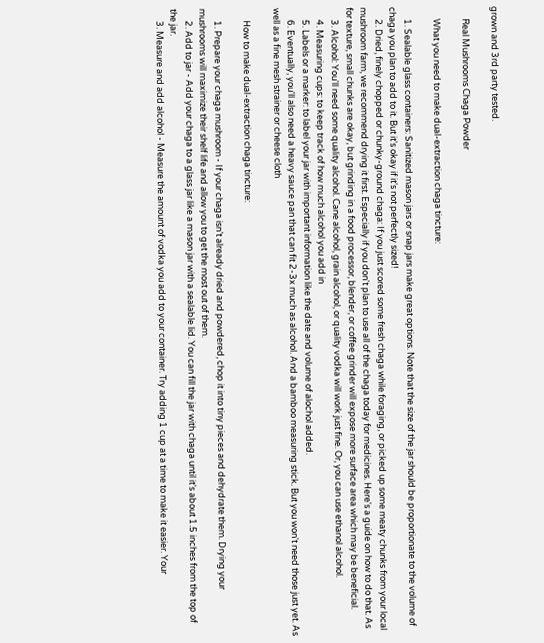grown and 3rd party tested.

      Real Mushrooms Chaga Powder

      What you need to make dual-extraction chaga tincture:

      1. Sealable glass containers: Sanitized mason jars or snap jars make great options. Note that the size of the jar should be proportionate to the volume of chaga you plan to add to it. But it's okay if it's not perfectly sized!
      2. Dried, finely chopped or chunky-ground chaga: If you just scored some fresh chaga while foraging, or picked up some meaty chunks from your local mushroom farm, we recommend drying it first. Especially if you don't plan to use all of the chaga today for medicines. Here's a guide on how to do that. As for texture, small chunks are okay, but grinding in a food processor, blender, or coffee grinder will expose more surface area which may be beneficial.
      3. Alcohol: You'll need some quality alcohol. Cane alcohol, grain alcohol, or quality vodka will work just fine. Or, you can use ethanol alcohol.
      4. Measuring cups: to keep track of how much alcohol you add in
      5. Labels or a marker: to label your jar with important information like the date and volume of alochol added.
      6. Eventually, you'll also need a heavy sauce pan that can fit 2-3x much as alcohol. And a bamboo measuring stick. But you won't need those just yet. As well as a fine mesh strainer or cheese cloth

      How to make dual-extraction chaga tincture:

      1. Prepare your chaga mushroom - If your chaga isn’t already dried and powdered, chop it into tiny pieces and dehydrate them. Drying your mushrooms will maximize their shelf life and allow you to get the most out of them.
      2. Add to jar - Add your chaga to a glass jar like a mason jar with a sealable lid. You can fill the jar with chaga until it's about 1.5 inches from the top of the jar.
      3. Measure and add alcohol - Measure the amount of vodka you add to your container. Try adding 1 cup at a time to make it easier. Your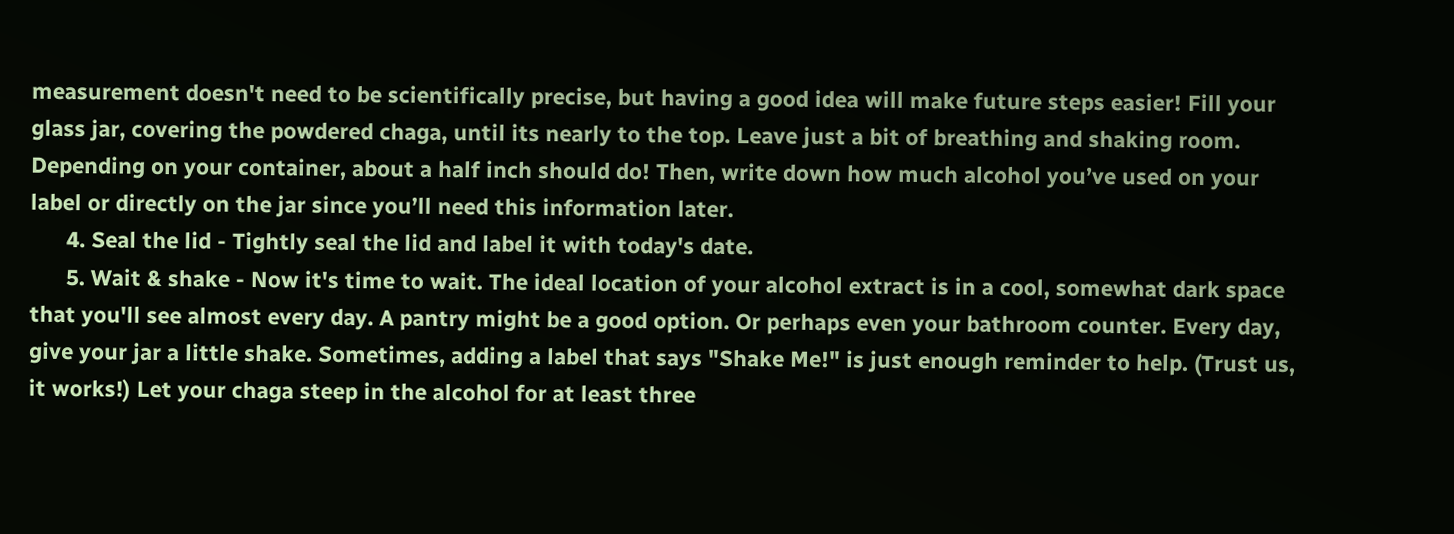measurement doesn't need to be scientifically precise, but having a good idea will make future steps easier! Fill your glass jar, covering the powdered chaga, until its nearly to the top. Leave just a bit of breathing and shaking room. Depending on your container, about a half inch should do! Then, write down how much alcohol you’ve used on your label or directly on the jar since you’ll need this information later.
      4. Seal the lid - Tightly seal the lid and label it with today's date.
      5. Wait & shake - Now it's time to wait. The ideal location of your alcohol extract is in a cool, somewhat dark space that you'll see almost every day. A pantry might be a good option. Or perhaps even your bathroom counter. Every day, give your jar a little shake. Sometimes, adding a label that says "Shake Me!" is just enough reminder to help. (Trust us, it works!) Let your chaga steep in the alcohol for at least three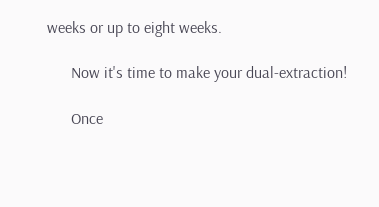weeks or up to eight weeks.

      Now it's time to make your dual-extraction!

      Once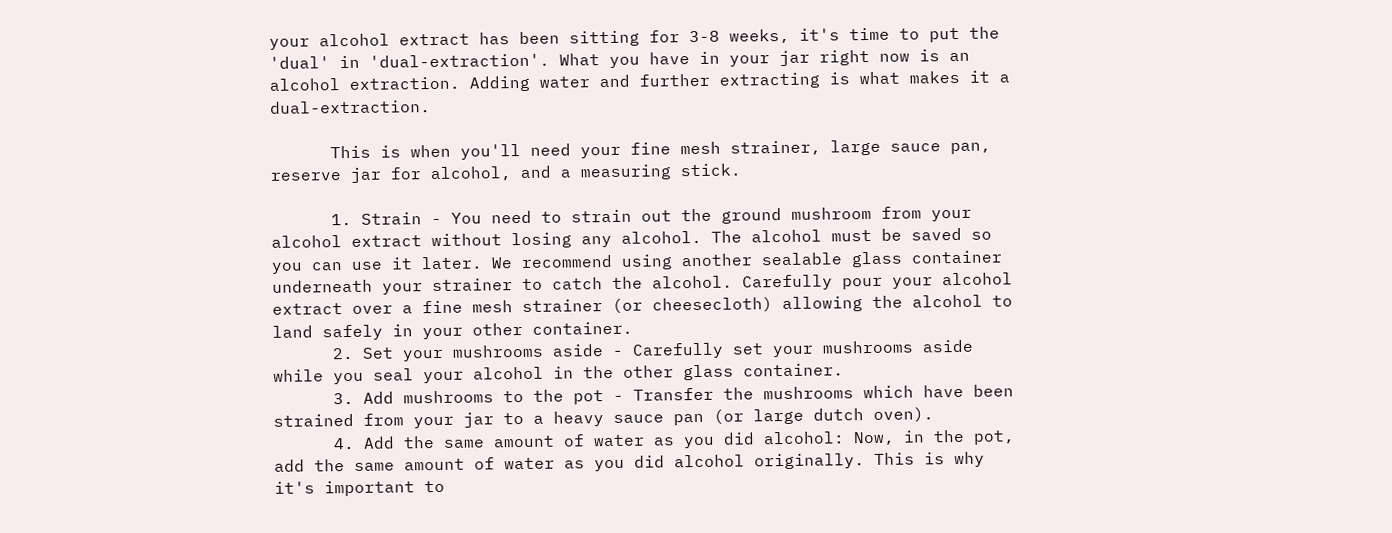your alcohol extract has been sitting for 3-8 weeks, it's time to put the 'dual' in 'dual-extraction'. What you have in your jar right now is an alcohol extraction. Adding water and further extracting is what makes it a dual-extraction.

      This is when you'll need your fine mesh strainer, large sauce pan, reserve jar for alcohol, and a measuring stick.

      1. Strain - You need to strain out the ground mushroom from your alcohol extract without losing any alcohol. The alcohol must be saved so you can use it later. We recommend using another sealable glass container underneath your strainer to catch the alcohol. Carefully pour your alcohol extract over a fine mesh strainer (or cheesecloth) allowing the alcohol to land safely in your other container.
      2. Set your mushrooms aside - Carefully set your mushrooms aside while you seal your alcohol in the other glass container.
      3. Add mushrooms to the pot - Transfer the mushrooms which have been strained from your jar to a heavy sauce pan (or large dutch oven).
      4. Add the same amount of water as you did alcohol: Now, in the pot, add the same amount of water as you did alcohol originally. This is why it's important to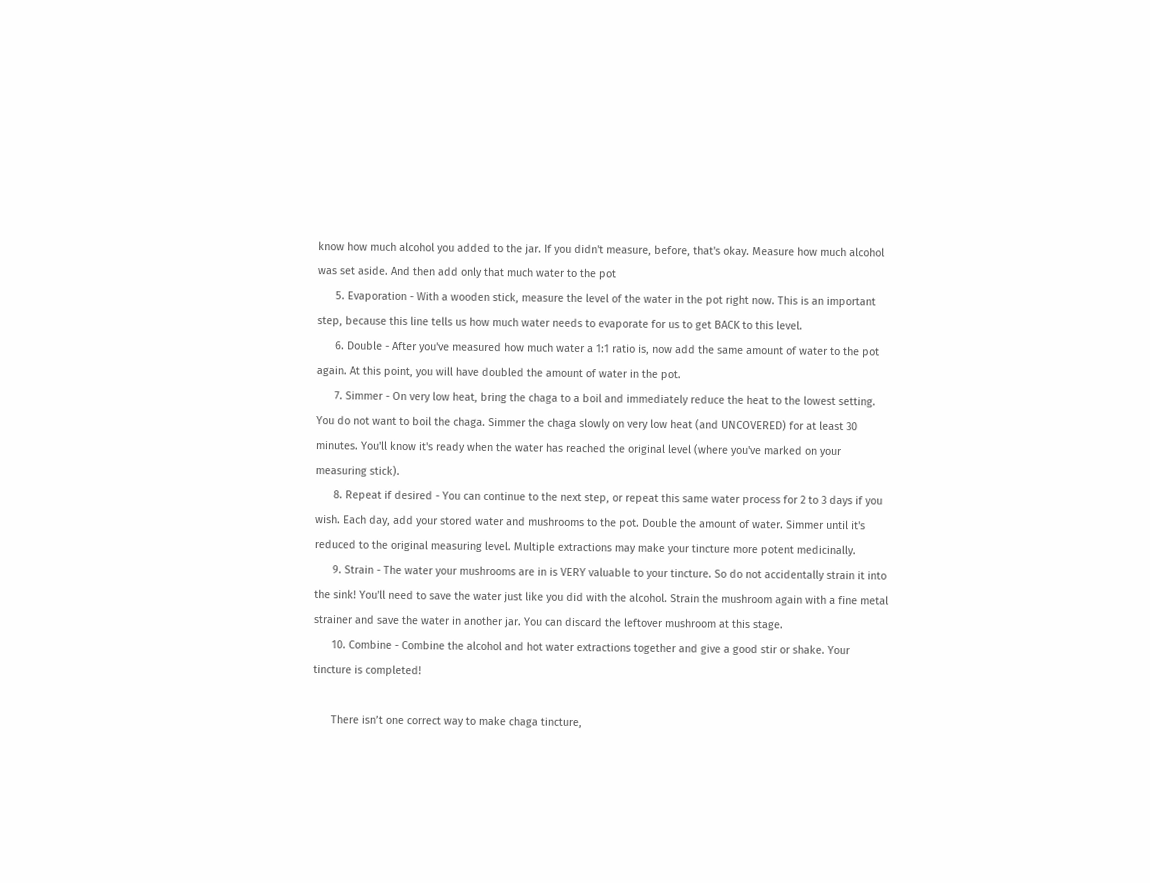know how much alcohol you added to the jar. If you didn't measure, before, that's okay. Measure how much alcohol was set aside. And then add only that much water to the pot
      5. Evaporation - With a wooden stick, measure the level of the water in the pot right now. This is an important step, because this line tells us how much water needs to evaporate for us to get BACK to this level.
      6. Double - After you've measured how much water a 1:1 ratio is, now add the same amount of water to the pot again. At this point, you will have doubled the amount of water in the pot.
      7. Simmer - On very low heat, bring the chaga to a boil and immediately reduce the heat to the lowest setting. You do not want to boil the chaga. Simmer the chaga slowly on very low heat (and UNCOVERED) for at least 30 minutes. You'll know it's ready when the water has reached the original level (where you've marked on your measuring stick).
      8. Repeat if desired - You can continue to the next step, or repeat this same water process for 2 to 3 days if you wish. Each day, add your stored water and mushrooms to the pot. Double the amount of water. Simmer until it's reduced to the original measuring level. Multiple extractions may make your tincture more potent medicinally.
      9. Strain - The water your mushrooms are in is VERY valuable to your tincture. So do not accidentally strain it into the sink! You'll need to save the water just like you did with the alcohol. Strain the mushroom again with a fine metal strainer and save the water in another jar. You can discard the leftover mushroom at this stage.
      10. Combine - Combine the alcohol and hot water extractions together and give a good stir or shake. Your tincture is completed!

      There isn’t one correct way to make chaga tincture,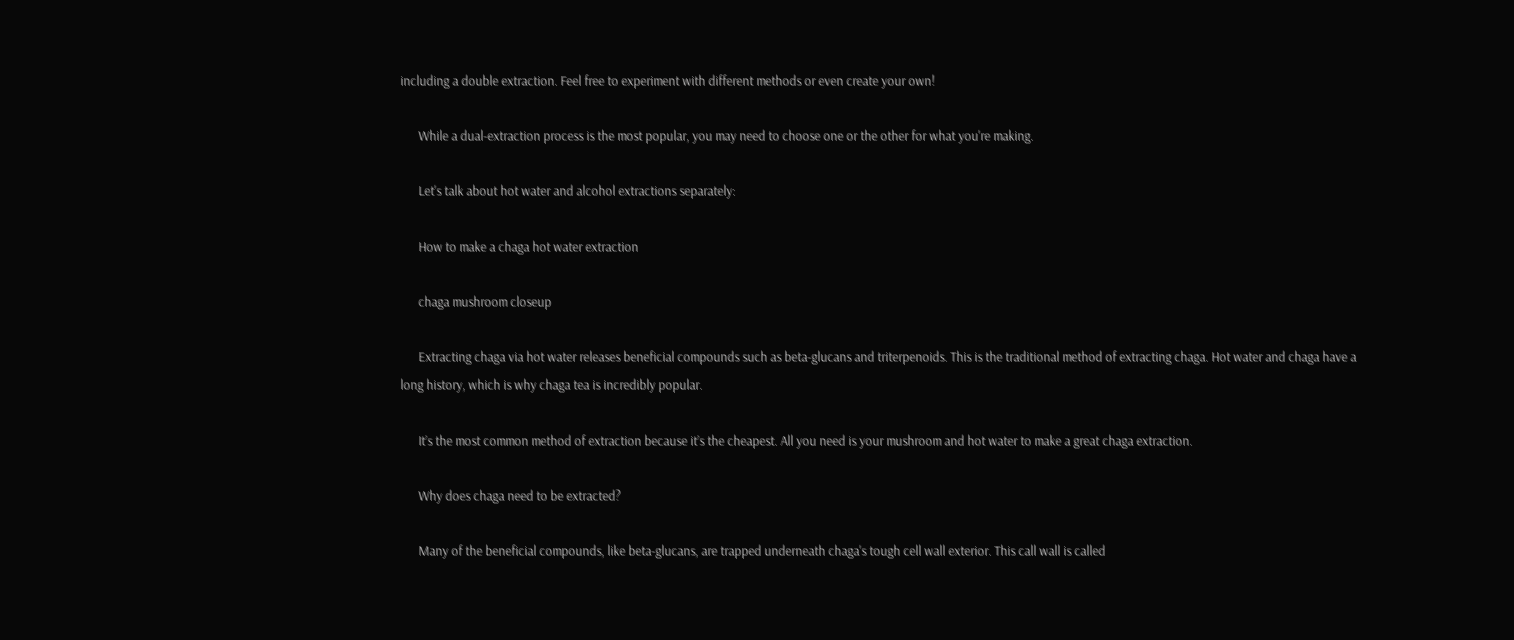including a double extraction. Feel free to experiment with different methods or even create your own!

      While a dual-extraction process is the most popular, you may need to choose one or the other for what you're making.

      Let's talk about hot water and alcohol extractions separately:

      How to make a chaga hot water extraction

      chaga mushroom closeup

      Extracting chaga via hot water releases beneficial compounds such as beta-glucans and triterpenoids. This is the traditional method of extracting chaga. Hot water and chaga have a long history, which is why chaga tea is incredibly popular.

      It’s the most common method of extraction because it’s the cheapest. All you need is your mushroom and hot water to make a great chaga extraction.

      Why does chaga need to be extracted?

      Many of the beneficial compounds, like beta-glucans, are trapped underneath chaga's tough cell wall exterior. This call wall is called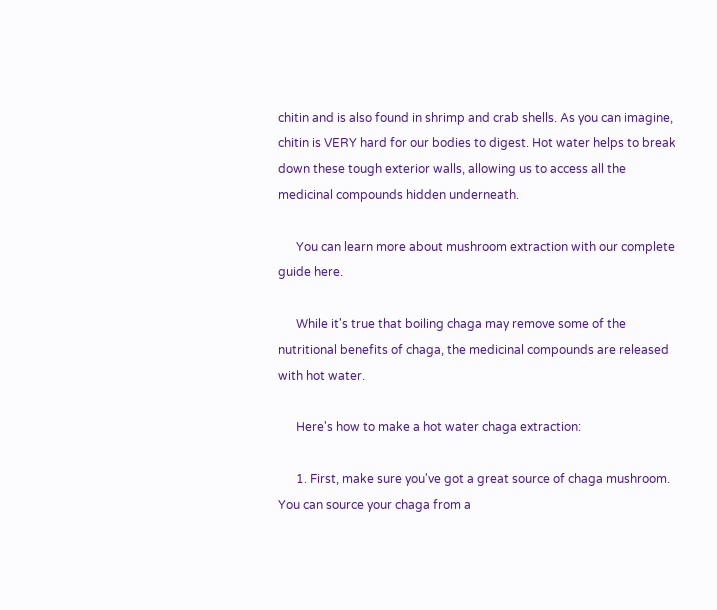chitin and is also found in shrimp and crab shells. As you can imagine, chitin is VERY hard for our bodies to digest. Hot water helps to break down these tough exterior walls, allowing us to access all the medicinal compounds hidden underneath.

      You can learn more about mushroom extraction with our complete guide here.

      While it's true that boiling chaga may remove some of the nutritional benefits of chaga, the medicinal compounds are released with hot water.

      Here's how to make a hot water chaga extraction:

      1. First, make sure you've got a great source of chaga mushroom. You can source your chaga from a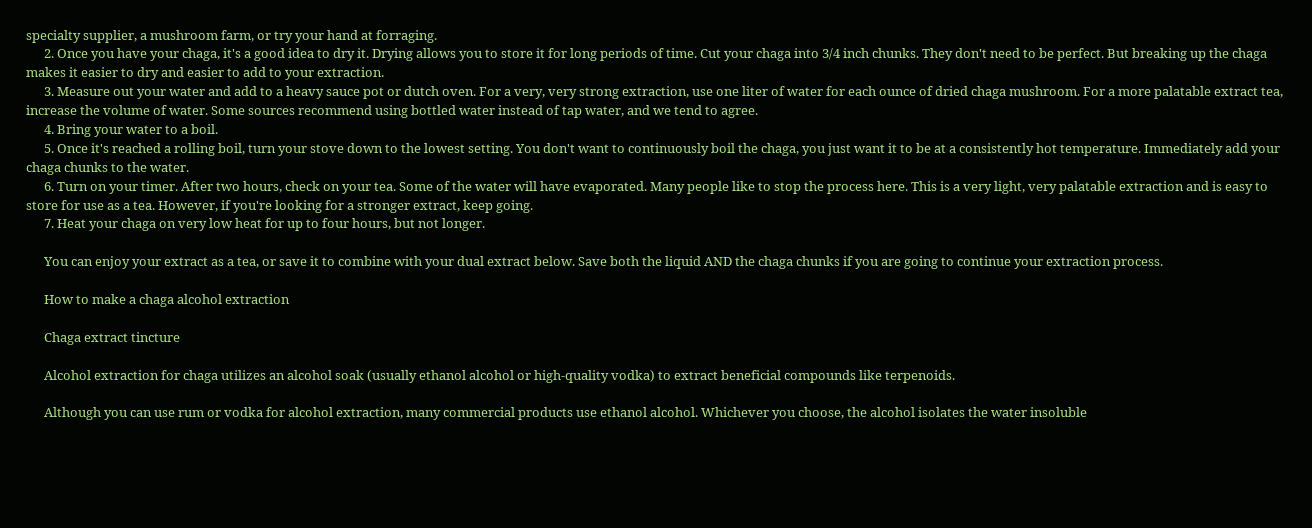specialty supplier, a mushroom farm, or try your hand at forraging.
      2. Once you have your chaga, it's a good idea to dry it. Drying allows you to store it for long periods of time. Cut your chaga into 3/4 inch chunks. They don't need to be perfect. But breaking up the chaga makes it easier to dry and easier to add to your extraction.
      3. Measure out your water and add to a heavy sauce pot or dutch oven. For a very, very strong extraction, use one liter of water for each ounce of dried chaga mushroom. For a more palatable extract tea, increase the volume of water. Some sources recommend using bottled water instead of tap water, and we tend to agree.
      4. Bring your water to a boil.
      5. Once it's reached a rolling boil, turn your stove down to the lowest setting. You don't want to continuously boil the chaga, you just want it to be at a consistently hot temperature. Immediately add your chaga chunks to the water.
      6. Turn on your timer. After two hours, check on your tea. Some of the water will have evaporated. Many people like to stop the process here. This is a very light, very palatable extraction and is easy to store for use as a tea. However, if you're looking for a stronger extract, keep going.
      7. Heat your chaga on very low heat for up to four hours, but not longer.

      You can enjoy your extract as a tea, or save it to combine with your dual extract below. Save both the liquid AND the chaga chunks if you are going to continue your extraction process.

      How to make a chaga alcohol extraction

      Chaga extract tincture

      Alcohol extraction for chaga utilizes an alcohol soak (usually ethanol alcohol or high-quality vodka) to extract beneficial compounds like terpenoids.

      Although you can use rum or vodka for alcohol extraction, many commercial products use ethanol alcohol. Whichever you choose, the alcohol isolates the water insoluble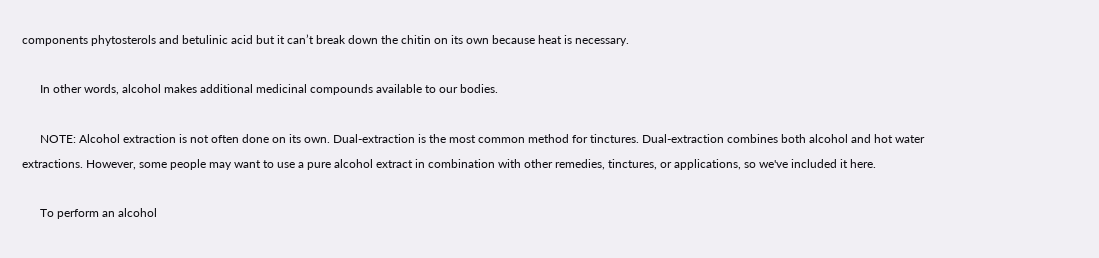components phytosterols and betulinic acid but it can’t break down the chitin on its own because heat is necessary.

      In other words, alcohol makes additional medicinal compounds available to our bodies.

      NOTE: Alcohol extraction is not often done on its own. Dual-extraction is the most common method for tinctures. Dual-extraction combines both alcohol and hot water extractions. However, some people may want to use a pure alcohol extract in combination with other remedies, tinctures, or applications, so we've included it here.

      To perform an alcohol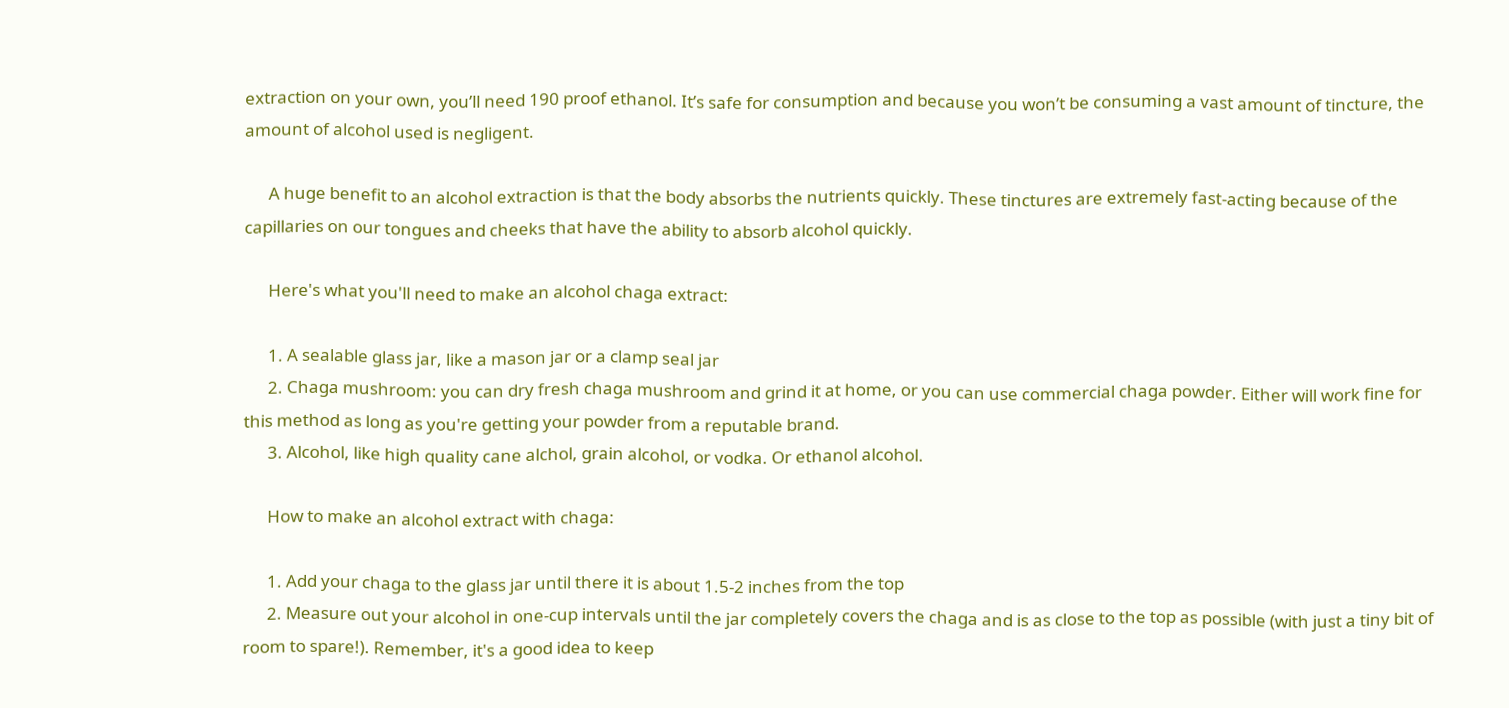extraction on your own, you’ll need 190 proof ethanol. It’s safe for consumption and because you won’t be consuming a vast amount of tincture, the amount of alcohol used is negligent.

      A huge benefit to an alcohol extraction is that the body absorbs the nutrients quickly. These tinctures are extremely fast-acting because of the capillaries on our tongues and cheeks that have the ability to absorb alcohol quickly.

      Here's what you'll need to make an alcohol chaga extract:

      1. A sealable glass jar, like a mason jar or a clamp seal jar
      2. Chaga mushroom: you can dry fresh chaga mushroom and grind it at home, or you can use commercial chaga powder. Either will work fine for this method as long as you're getting your powder from a reputable brand.
      3. Alcohol, like high quality cane alchol, grain alcohol, or vodka. Or ethanol alcohol.

      How to make an alcohol extract with chaga:

      1. Add your chaga to the glass jar until there it is about 1.5-2 inches from the top
      2. Measure out your alcohol in one-cup intervals until the jar completely covers the chaga and is as close to the top as possible (with just a tiny bit of room to spare!). Remember, it's a good idea to keep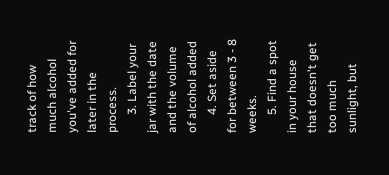track of how much alcohol you've added for later in the process.
      3. Label your jar with the date and the volume of alcohol added
      4. Set aside for between 3 - 8 weeks.
      5. Find a spot in your house that doesn't get too much sunlight, but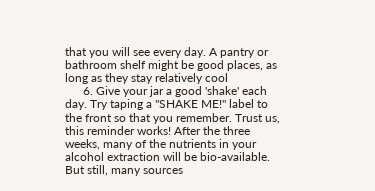that you will see every day. A pantry or bathroom shelf might be good places, as long as they stay relatively cool
      6. Give your jar a good 'shake' each day. Try taping a "SHAKE ME!" label to the front so that you remember. Trust us, this reminder works! After the three weeks, many of the nutrients in your alcohol extraction will be bio-available. But still, many sources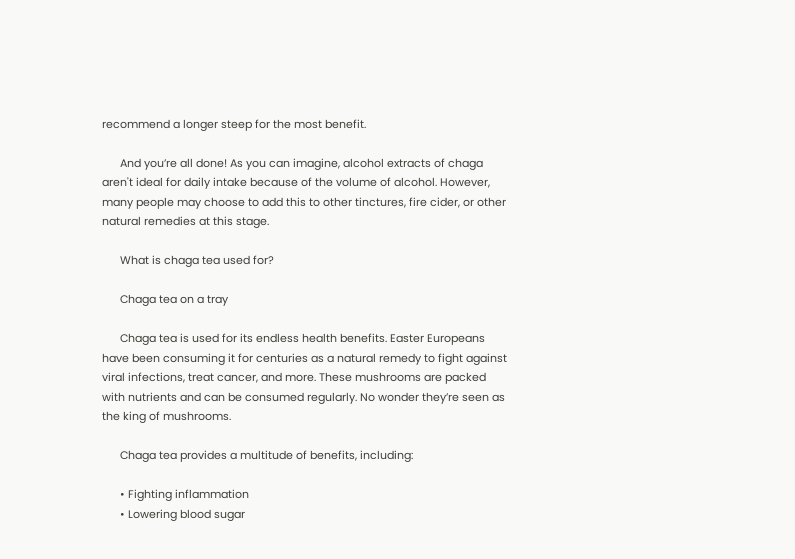recommend a longer steep for the most benefit.

      And you’re all done! As you can imagine, alcohol extracts of chaga aren't ideal for daily intake because of the volume of alcohol. However, many people may choose to add this to other tinctures, fire cider, or other natural remedies at this stage.

      What is chaga tea used for?

      Chaga tea on a tray

      Chaga tea is used for its endless health benefits. Easter Europeans have been consuming it for centuries as a natural remedy to fight against viral infections, treat cancer, and more. These mushrooms are packed with nutrients and can be consumed regularly. No wonder they’re seen as the king of mushrooms.

      Chaga tea provides a multitude of benefits, including:

      • Fighting inflammation
      • Lowering blood sugar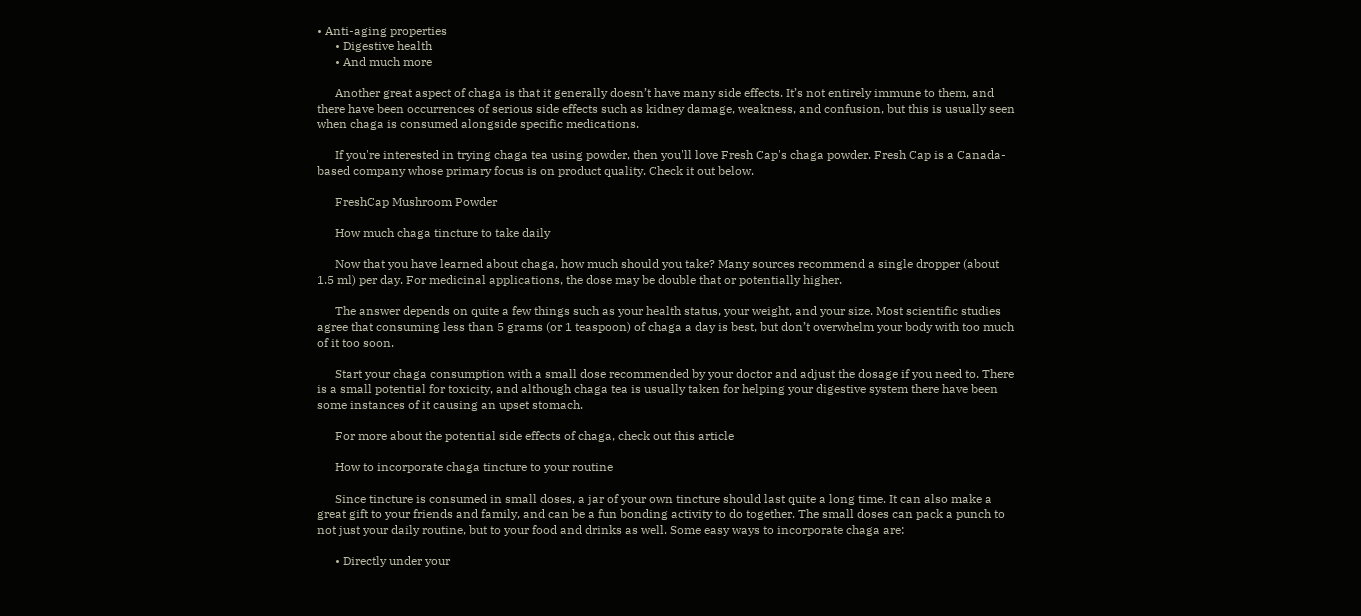• Anti-aging properties
      • Digestive health
      • And much more

      Another great aspect of chaga is that it generally doesn’t have many side effects. It’s not entirely immune to them, and there have been occurrences of serious side effects such as kidney damage, weakness, and confusion, but this is usually seen when chaga is consumed alongside specific medications.

      If you're interested in trying chaga tea using powder, then you'll love Fresh Cap's chaga powder. Fresh Cap is a Canada-based company whose primary focus is on product quality. Check it out below.

      FreshCap Mushroom Powder

      How much chaga tincture to take daily

      Now that you have learned about chaga, how much should you take? Many sources recommend a single dropper (about 1.5 ml) per day. For medicinal applications, the dose may be double that or potentially higher.

      The answer depends on quite a few things such as your health status, your weight, and your size. Most scientific studies agree that consuming less than 5 grams (or 1 teaspoon) of chaga a day is best, but don’t overwhelm your body with too much of it too soon.

      Start your chaga consumption with a small dose recommended by your doctor and adjust the dosage if you need to. There is a small potential for toxicity, and although chaga tea is usually taken for helping your digestive system there have been some instances of it causing an upset stomach.

      For more about the potential side effects of chaga, check out this article

      How to incorporate chaga tincture to your routine

      Since tincture is consumed in small doses, a jar of your own tincture should last quite a long time. It can also make a great gift to your friends and family, and can be a fun bonding activity to do together. The small doses can pack a punch to not just your daily routine, but to your food and drinks as well. Some easy ways to incorporate chaga are:

      • Directly under your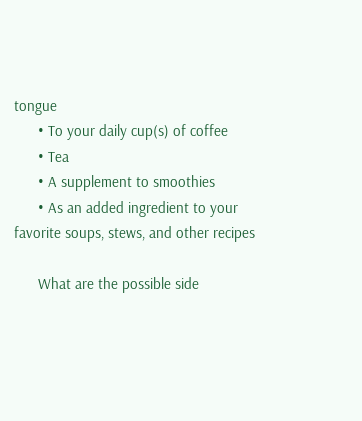tongue
      • To your daily cup(s) of coffee
      • Tea
      • A supplement to smoothies
      • As an added ingredient to your favorite soups, stews, and other recipes

      What are the possible side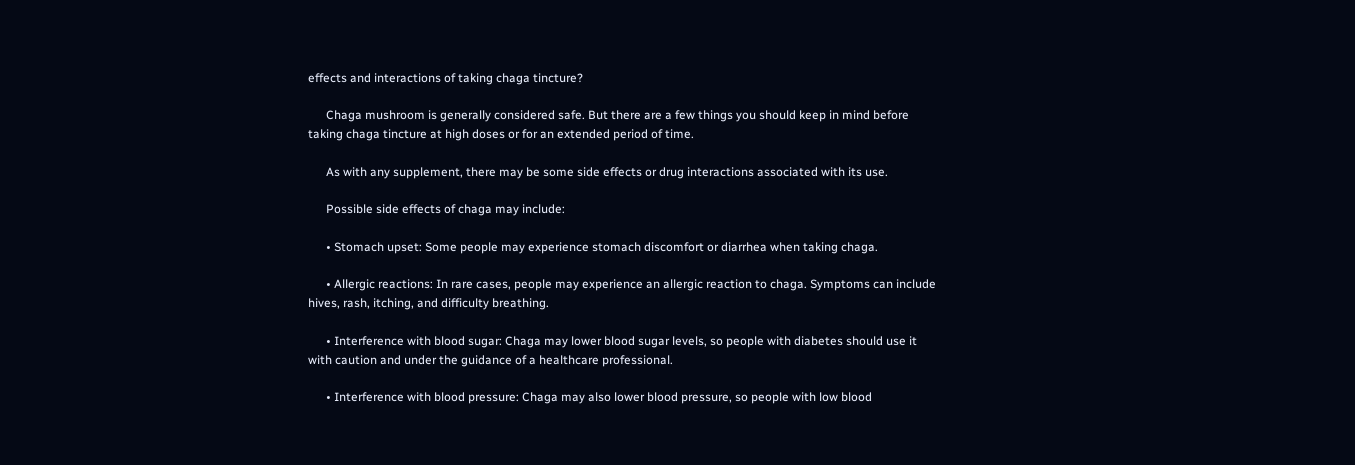effects and interactions of taking chaga tincture?

      Chaga mushroom is generally considered safe. But there are a few things you should keep in mind before taking chaga tincture at high doses or for an extended period of time.

      As with any supplement, there may be some side effects or drug interactions associated with its use.

      Possible side effects of chaga may include:

      • Stomach upset: Some people may experience stomach discomfort or diarrhea when taking chaga.

      • Allergic reactions: In rare cases, people may experience an allergic reaction to chaga. Symptoms can include hives, rash, itching, and difficulty breathing.

      • Interference with blood sugar: Chaga may lower blood sugar levels, so people with diabetes should use it with caution and under the guidance of a healthcare professional.

      • Interference with blood pressure: Chaga may also lower blood pressure, so people with low blood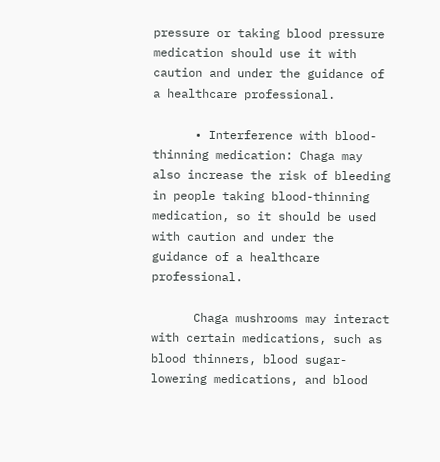pressure or taking blood pressure medication should use it with caution and under the guidance of a healthcare professional.

      • Interference with blood-thinning medication: Chaga may also increase the risk of bleeding in people taking blood-thinning medication, so it should be used with caution and under the guidance of a healthcare professional.

      Chaga mushrooms may interact with certain medications, such as blood thinners, blood sugar-lowering medications, and blood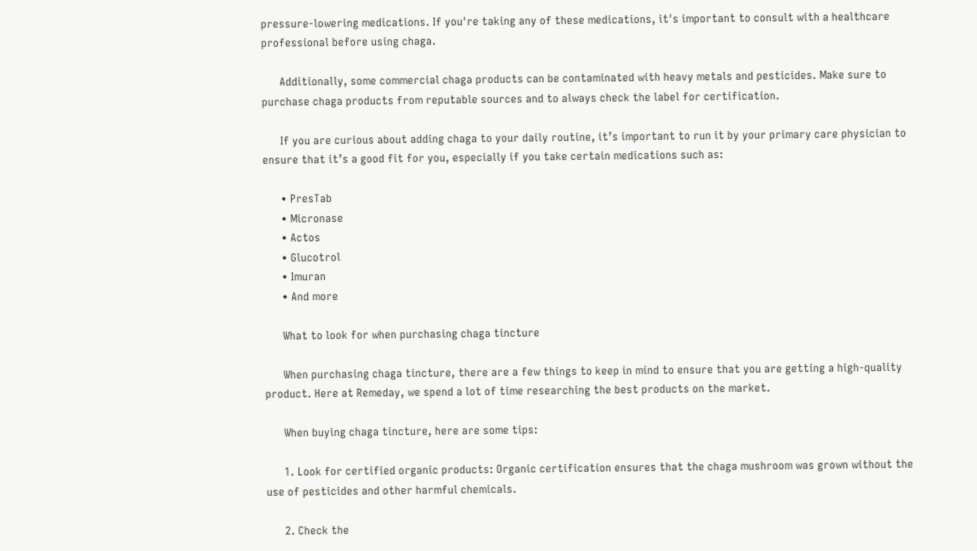pressure-lowering medications. If you're taking any of these medications, it's important to consult with a healthcare professional before using chaga.

      Additionally, some commercial chaga products can be contaminated with heavy metals and pesticides. Make sure to purchase chaga products from reputable sources and to always check the label for certification.

      If you are curious about adding chaga to your daily routine, it’s important to run it by your primary care physician to ensure that it’s a good fit for you, especially if you take certain medications such as:

      • PresTab
      • Micronase
      • Actos
      • Glucotrol
      • Imuran
      • And more

      What to look for when purchasing chaga tincture

      When purchasing chaga tincture, there are a few things to keep in mind to ensure that you are getting a high-quality product. Here at Remeday, we spend a lot of time researching the best products on the market.

      When buying chaga tincture, here are some tips:

      1. Look for certified organic products: Organic certification ensures that the chaga mushroom was grown without the use of pesticides and other harmful chemicals.

      2. Check the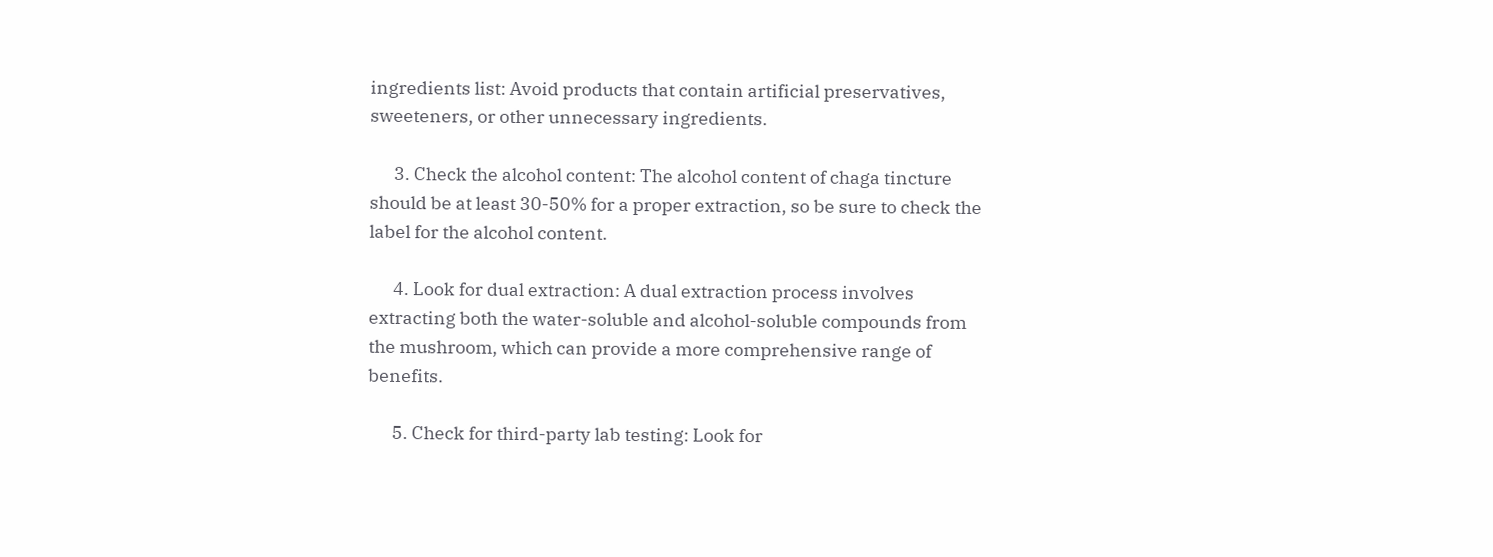ingredients list: Avoid products that contain artificial preservatives, sweeteners, or other unnecessary ingredients.

      3. Check the alcohol content: The alcohol content of chaga tincture should be at least 30-50% for a proper extraction, so be sure to check the label for the alcohol content.

      4. Look for dual extraction: A dual extraction process involves extracting both the water-soluble and alcohol-soluble compounds from the mushroom, which can provide a more comprehensive range of benefits.

      5. Check for third-party lab testing: Look for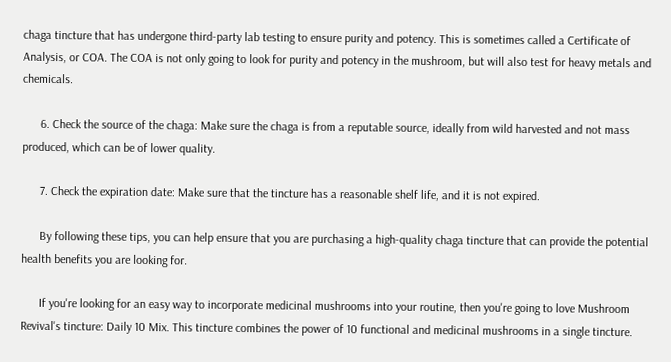chaga tincture that has undergone third-party lab testing to ensure purity and potency. This is sometimes called a Certificate of Analysis, or COA. The COA is not only going to look for purity and potency in the mushroom, but will also test for heavy metals and chemicals.

      6. Check the source of the chaga: Make sure the chaga is from a reputable source, ideally from wild harvested and not mass produced, which can be of lower quality.

      7. Check the expiration date: Make sure that the tincture has a reasonable shelf life, and it is not expired.

      By following these tips, you can help ensure that you are purchasing a high-quality chaga tincture that can provide the potential health benefits you are looking for.

      If you're looking for an easy way to incorporate medicinal mushrooms into your routine, then you're going to love Mushroom Revival's tincture: Daily 10 Mix. This tincture combines the power of 10 functional and medicinal mushrooms in a single tincture.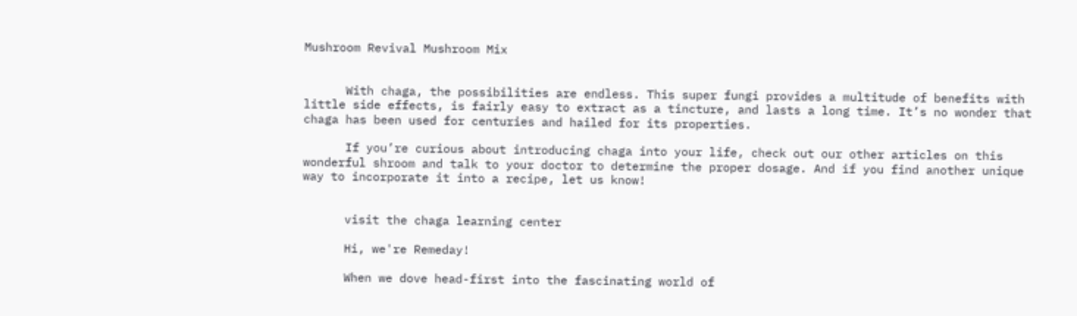Mushroom Revival Mushroom Mix


      With chaga, the possibilities are endless. This super fungi provides a multitude of benefits with little side effects, is fairly easy to extract as a tincture, and lasts a long time. It’s no wonder that chaga has been used for centuries and hailed for its properties.

      If you’re curious about introducing chaga into your life, check out our other articles on this wonderful shroom and talk to your doctor to determine the proper dosage. And if you find another unique way to incorporate it into a recipe, let us know!


      visit the chaga learning center

      Hi, we're Remeday!

      When we dove head-first into the fascinating world of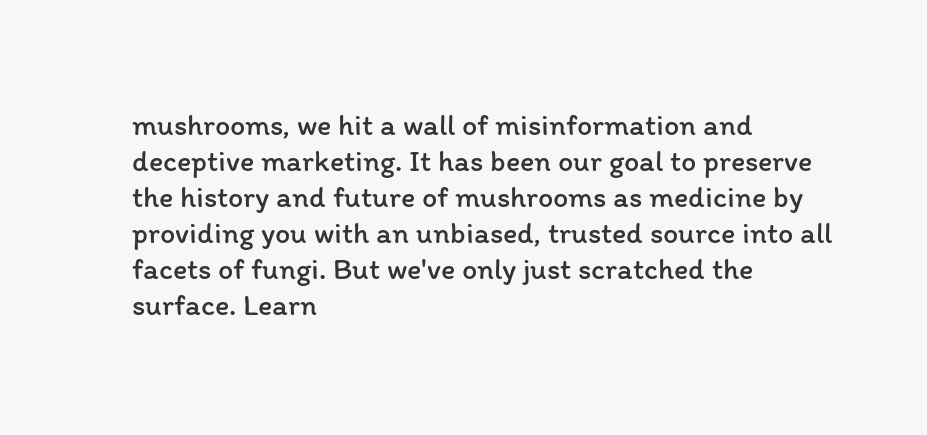mushrooms, we hit a wall of misinformation and deceptive marketing. It has been our goal to preserve the history and future of mushrooms as medicine by providing you with an unbiased, trusted source into all facets of fungi. But we've only just scratched the surface. Learn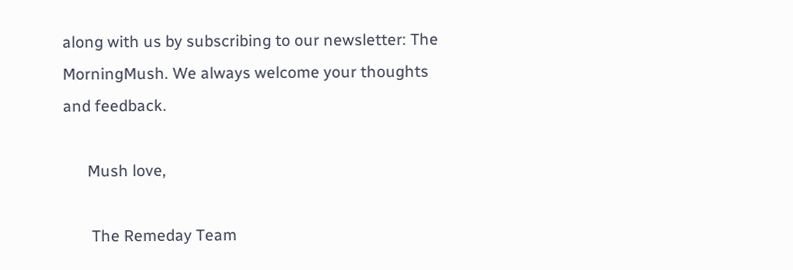along with us by subscribing to our newsletter: The MorningMush. We always welcome your thoughts and feedback.

      Mush love,

       The Remeday Team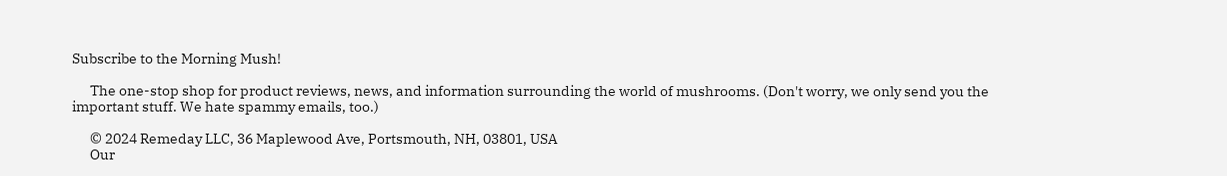Subscribe to the Morning Mush!

      The one-stop shop for product reviews, news, and information surrounding the world of mushrooms. (Don't worry, we only send you the important stuff. We hate spammy emails, too.)

      © 2024 Remeday LLC, 36 Maplewood Ave, Portsmouth, NH, 03801, USA
      Our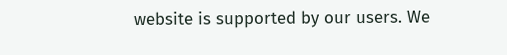website is supported by our users. We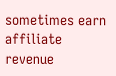sometimes earn affiliate revenue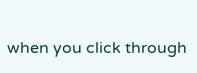when you click through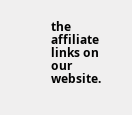the affiliate links on our website.